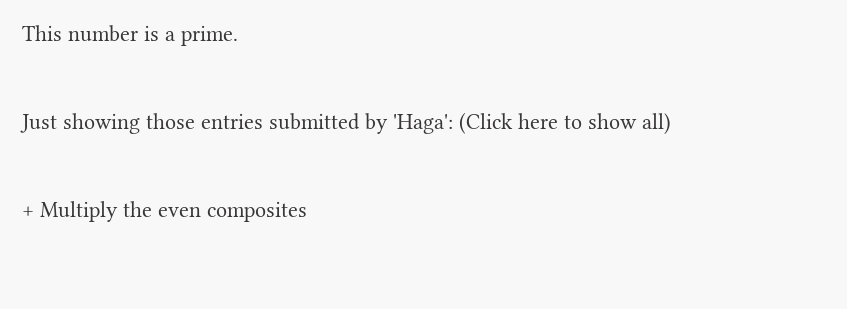This number is a prime.

Just showing those entries submitted by 'Haga': (Click here to show all)

+ Multiply the even composites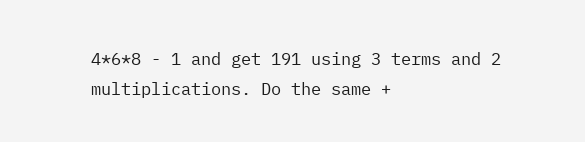4*6*8 - 1 and get 191 using 3 terms and 2 multiplications. Do the same +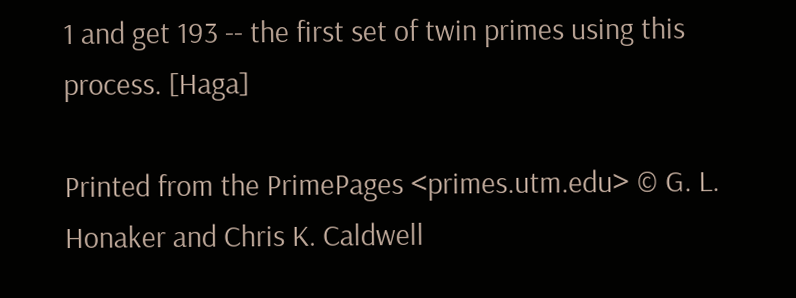1 and get 193 -- the first set of twin primes using this process. [Haga]

Printed from the PrimePages <primes.utm.edu> © G. L. Honaker and Chris K. Caldwell